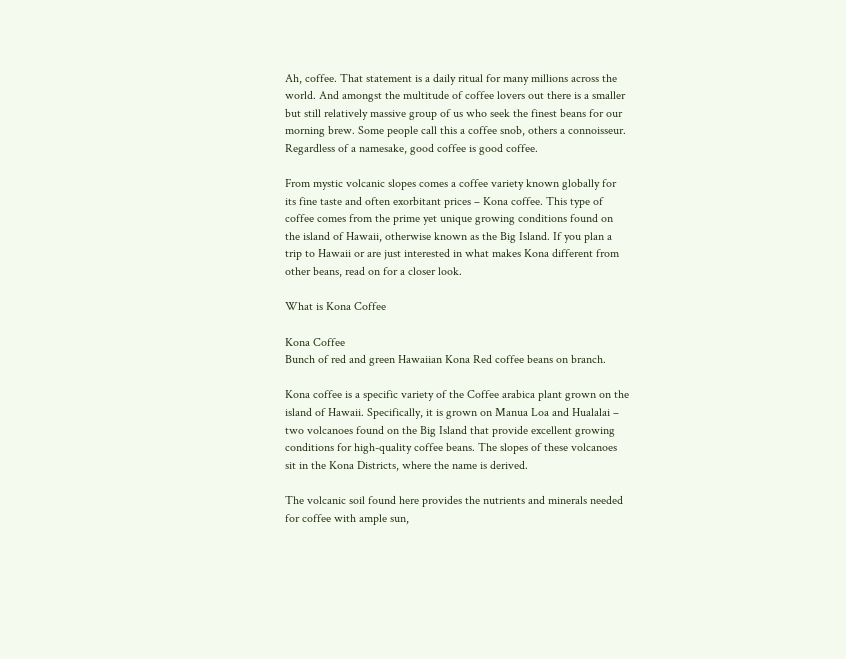Ah, coffee. That statement is a daily ritual for many millions across the world. And amongst the multitude of coffee lovers out there is a smaller but still relatively massive group of us who seek the finest beans for our morning brew. Some people call this a coffee snob, others a connoisseur. Regardless of a namesake, good coffee is good coffee.

From mystic volcanic slopes comes a coffee variety known globally for its fine taste and often exorbitant prices – Kona coffee. This type of coffee comes from the prime yet unique growing conditions found on the island of Hawaii, otherwise known as the Big Island. If you plan a trip to Hawaii or are just interested in what makes Kona different from other beans, read on for a closer look.

What is Kona Coffee

Kona Coffee
Bunch of red and green Hawaiian Kona Red coffee beans on branch.

Kona coffee is a specific variety of the Coffee arabica plant grown on the island of Hawaii. Specifically, it is grown on Manua Loa and Hualalai – two volcanoes found on the Big Island that provide excellent growing conditions for high-quality coffee beans. The slopes of these volcanoes sit in the Kona Districts, where the name is derived.

The volcanic soil found here provides the nutrients and minerals needed for coffee with ample sun,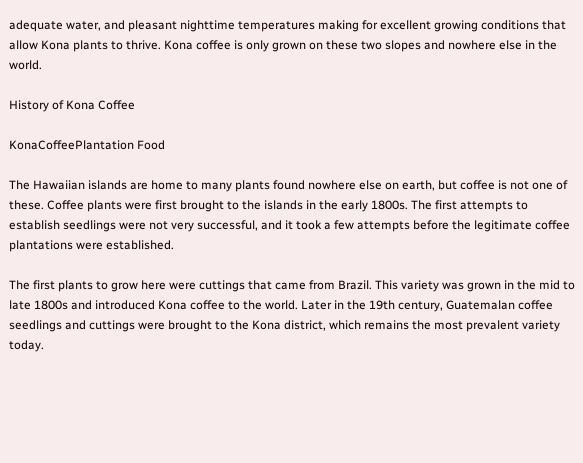adequate water, and pleasant nighttime temperatures making for excellent growing conditions that allow Kona plants to thrive. Kona coffee is only grown on these two slopes and nowhere else in the world.

History of Kona Coffee

KonaCoffeePlantation Food

The Hawaiian islands are home to many plants found nowhere else on earth, but coffee is not one of these. Coffee plants were first brought to the islands in the early 1800s. The first attempts to establish seedlings were not very successful, and it took a few attempts before the legitimate coffee plantations were established.

The first plants to grow here were cuttings that came from Brazil. This variety was grown in the mid to late 1800s and introduced Kona coffee to the world. Later in the 19th century, Guatemalan coffee seedlings and cuttings were brought to the Kona district, which remains the most prevalent variety today.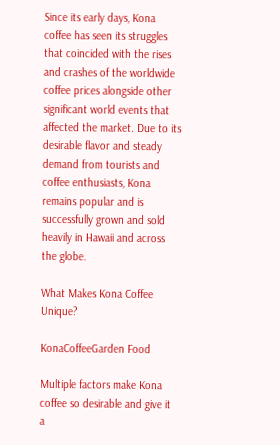Since its early days, Kona coffee has seen its struggles that coincided with the rises and crashes of the worldwide coffee prices alongside other significant world events that affected the market. Due to its desirable flavor and steady demand from tourists and coffee enthusiasts, Kona remains popular and is successfully grown and sold heavily in Hawaii and across the globe.

What Makes Kona Coffee Unique?

KonaCoffeeGarden Food

Multiple factors make Kona coffee so desirable and give it a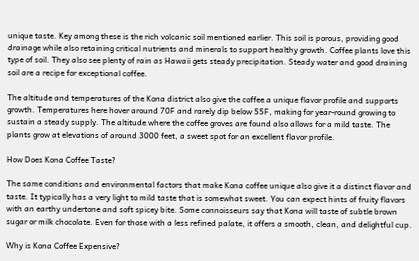unique taste. Key among these is the rich volcanic soil mentioned earlier. This soil is porous, providing good drainage while also retaining critical nutrients and minerals to support healthy growth. Coffee plants love this type of soil. They also see plenty of rain as Hawaii gets steady precipitation. Steady water and good draining soil are a recipe for exceptional coffee.

The altitude and temperatures of the Kona district also give the coffee a unique flavor profile and supports growth. Temperatures here hover around 70F and rarely dip below 55F, making for year-round growing to sustain a steady supply. The altitude where the coffee groves are found also allows for a mild taste. The plants grow at elevations of around 3000 feet, a sweet spot for an excellent flavor profile.

How Does Kona Coffee Taste?

The same conditions and environmental factors that make Kona coffee unique also give it a distinct flavor and taste. It typically has a very light to mild taste that is somewhat sweet. You can expect hints of fruity flavors with an earthy undertone and soft spicey bite. Some connoisseurs say that Kona will taste of subtle brown sugar or milk chocolate. Even for those with a less refined palate, it offers a smooth, clean, and delightful cup.

Why is Kona Coffee Expensive?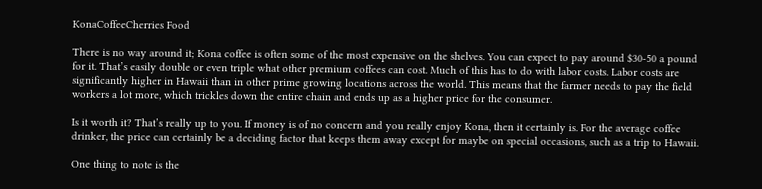KonaCoffeeCherries Food

There is no way around it; Kona coffee is often some of the most expensive on the shelves. You can expect to pay around $30-50 a pound for it. That’s easily double or even triple what other premium coffees can cost. Much of this has to do with labor costs. Labor costs are significantly higher in Hawaii than in other prime growing locations across the world. This means that the farmer needs to pay the field workers a lot more, which trickles down the entire chain and ends up as a higher price for the consumer.

Is it worth it? That’s really up to you. If money is of no concern and you really enjoy Kona, then it certainly is. For the average coffee drinker, the price can certainly be a deciding factor that keeps them away except for maybe on special occasions, such as a trip to Hawaii.

One thing to note is the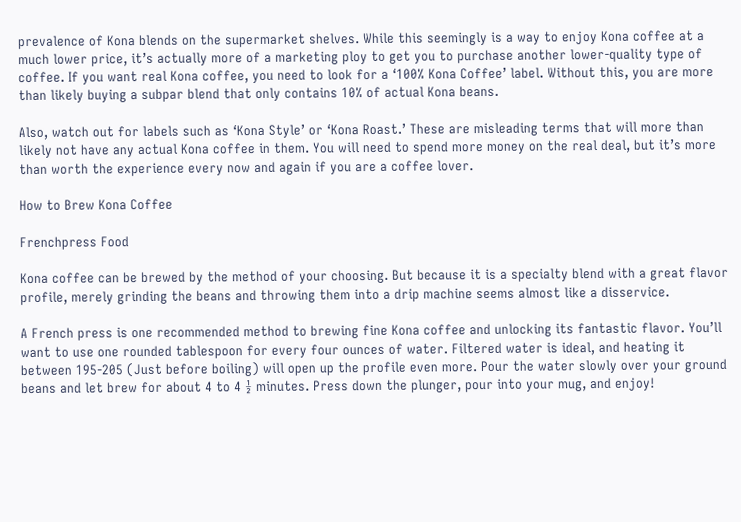prevalence of Kona blends on the supermarket shelves. While this seemingly is a way to enjoy Kona coffee at a much lower price, it’s actually more of a marketing ploy to get you to purchase another lower-quality type of coffee. If you want real Kona coffee, you need to look for a ‘100% Kona Coffee’ label. Without this, you are more than likely buying a subpar blend that only contains 10% of actual Kona beans.

Also, watch out for labels such as ‘Kona Style’ or ‘Kona Roast.’ These are misleading terms that will more than likely not have any actual Kona coffee in them. You will need to spend more money on the real deal, but it’s more than worth the experience every now and again if you are a coffee lover.

How to Brew Kona Coffee

Frenchpress Food

Kona coffee can be brewed by the method of your choosing. But because it is a specialty blend with a great flavor profile, merely grinding the beans and throwing them into a drip machine seems almost like a disservice.

A French press is one recommended method to brewing fine Kona coffee and unlocking its fantastic flavor. You’ll want to use one rounded tablespoon for every four ounces of water. Filtered water is ideal, and heating it between 195-205 (Just before boiling) will open up the profile even more. Pour the water slowly over your ground beans and let brew for about 4 to 4 ½ minutes. Press down the plunger, pour into your mug, and enjoy!